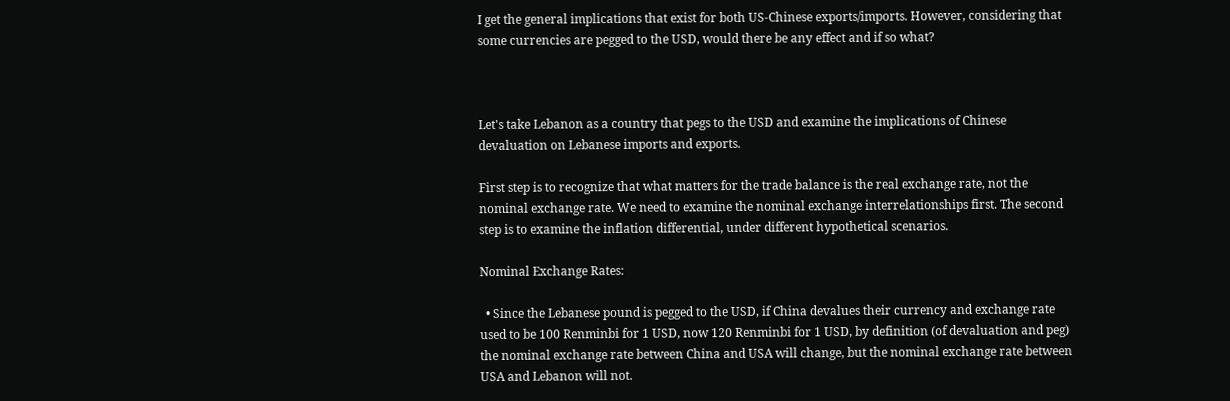I get the general implications that exist for both US-Chinese exports/imports. However, considering that some currencies are pegged to the USD, would there be any effect and if so what?



Let's take Lebanon as a country that pegs to the USD and examine the implications of Chinese devaluation on Lebanese imports and exports.

First step is to recognize that what matters for the trade balance is the real exchange rate, not the nominal exchange rate. We need to examine the nominal exchange interrelationships first. The second step is to examine the inflation differential, under different hypothetical scenarios.

Nominal Exchange Rates:

  • Since the Lebanese pound is pegged to the USD, if China devalues their currency and exchange rate used to be 100 Renminbi for 1 USD, now 120 Renminbi for 1 USD, by definition (of devaluation and peg) the nominal exchange rate between China and USA will change, but the nominal exchange rate between USA and Lebanon will not.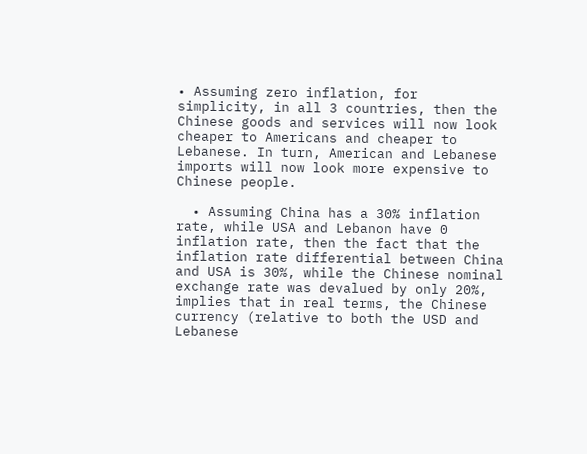• Assuming zero inflation, for simplicity, in all 3 countries, then the Chinese goods and services will now look cheaper to Americans and cheaper to Lebanese. In turn, American and Lebanese imports will now look more expensive to Chinese people.

  • Assuming China has a 30% inflation rate, while USA and Lebanon have 0 inflation rate, then the fact that the inflation rate differential between China and USA is 30%, while the Chinese nominal exchange rate was devalued by only 20%, implies that in real terms, the Chinese currency (relative to both the USD and Lebanese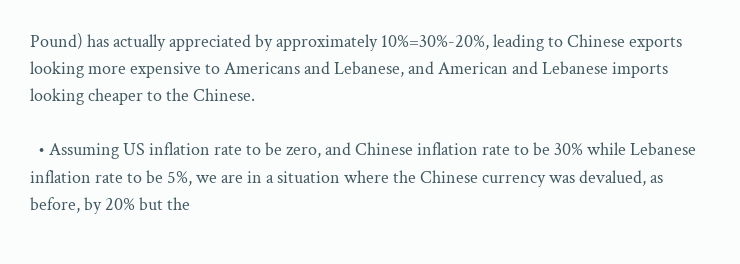Pound) has actually appreciated by approximately 10%=30%-20%, leading to Chinese exports looking more expensive to Americans and Lebanese, and American and Lebanese imports looking cheaper to the Chinese.

  • Assuming US inflation rate to be zero, and Chinese inflation rate to be 30% while Lebanese inflation rate to be 5%, we are in a situation where the Chinese currency was devalued, as before, by 20% but the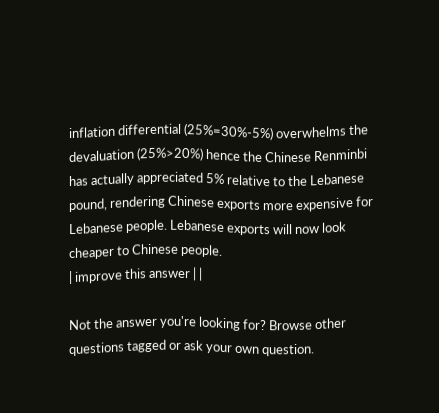inflation differential (25%=30%-5%) overwhelms the devaluation (25%>20%) hence the Chinese Renminbi has actually appreciated 5% relative to the Lebanese pound, rendering Chinese exports more expensive for Lebanese people. Lebanese exports will now look cheaper to Chinese people.
| improve this answer | |

Not the answer you're looking for? Browse other questions tagged or ask your own question.